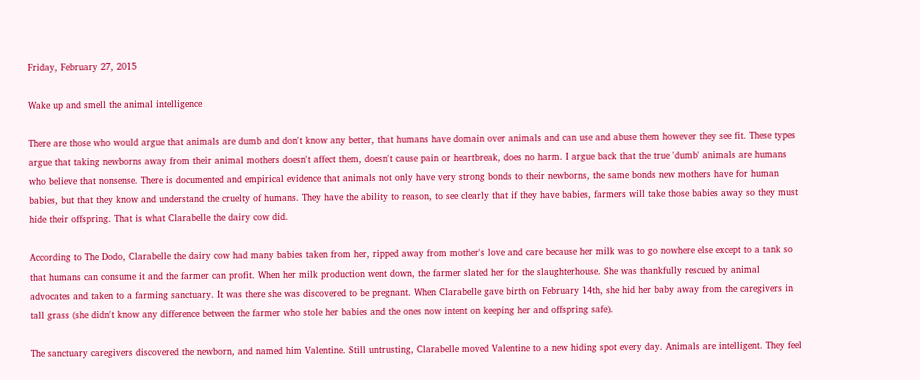Friday, February 27, 2015

Wake up and smell the animal intelligence

There are those who would argue that animals are dumb and don't know any better, that humans have domain over animals and can use and abuse them however they see fit. These types argue that taking newborns away from their animal mothers doesn't affect them, doesn't cause pain or heartbreak, does no harm. I argue back that the true 'dumb' animals are humans who believe that nonsense. There is documented and empirical evidence that animals not only have very strong bonds to their newborns, the same bonds new mothers have for human babies, but that they know and understand the cruelty of humans. They have the ability to reason, to see clearly that if they have babies, farmers will take those babies away so they must hide their offspring. That is what Clarabelle the dairy cow did.

According to The Dodo, Clarabelle the dairy cow had many babies taken from her, ripped away from mother's love and care because her milk was to go nowhere else except to a tank so that humans can consume it and the farmer can profit. When her milk production went down, the farmer slated her for the slaughterhouse. She was thankfully rescued by animal advocates and taken to a farming sanctuary. It was there she was discovered to be pregnant. When Clarabelle gave birth on February 14th, she hid her baby away from the caregivers in tall grass (she didn't know any difference between the farmer who stole her babies and the ones now intent on keeping her and offspring safe).

The sanctuary caregivers discovered the newborn, and named him Valentine. Still untrusting, Clarabelle moved Valentine to a new hiding spot every day. Animals are intelligent. They feel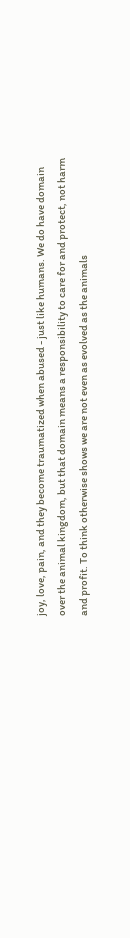joy, love, pain, and they become traumatized when abused - just like humans. We do have domain over the animal kingdom, but that domain means a responsibility to care for and protect, not harm and profit. To think otherwise shows we are not even as evolved as the animals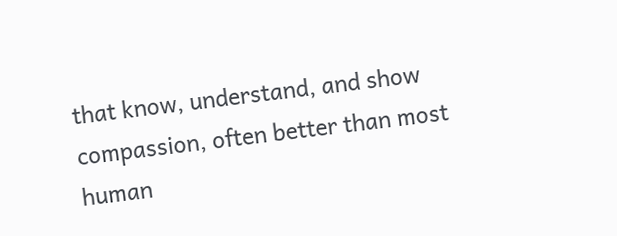that know, understand, and show compassion, often better than most human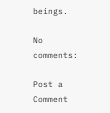beings.

No comments:

Post a Comment